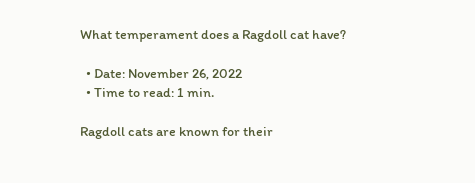What temperament does a Ragdoll cat have?

  • Date: November 26, 2022
  • Time to read: 1 min.

Ragdoll cats are known for their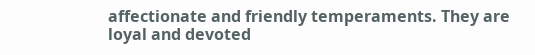affectionate and friendly temperaments. They are loyal and devoted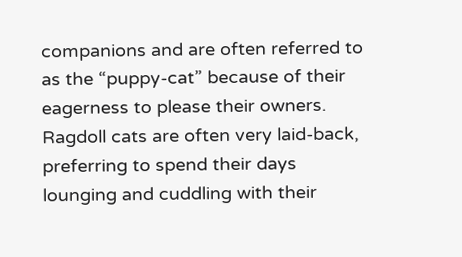companions and are often referred to as the “puppy-cat” because of their eagerness to please their owners. Ragdoll cats are often very laid-back, preferring to spend their days lounging and cuddling with their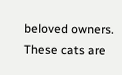beloved owners. These cats are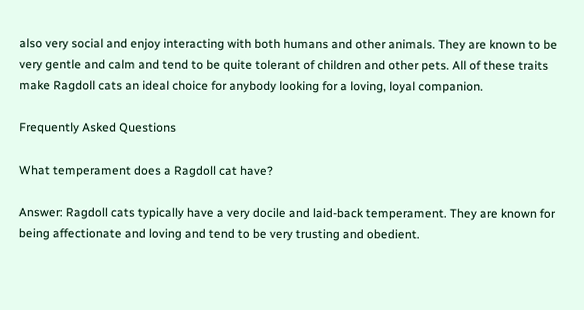also very social and enjoy interacting with both humans and other animals. They are known to be very gentle and calm and tend to be quite tolerant of children and other pets. All of these traits make Ragdoll cats an ideal choice for anybody looking for a loving, loyal companion.

Frequently Asked Questions

What temperament does a Ragdoll cat have?

Answer: Ragdoll cats typically have a very docile and laid-back temperament. They are known for being affectionate and loving and tend to be very trusting and obedient.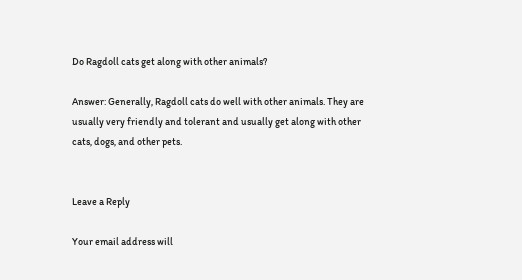Do Ragdoll cats get along with other animals?

Answer: Generally, Ragdoll cats do well with other animals. They are usually very friendly and tolerant and usually get along with other cats, dogs, and other pets.


Leave a Reply

Your email address will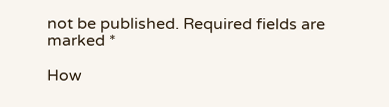not be published. Required fields are marked *

How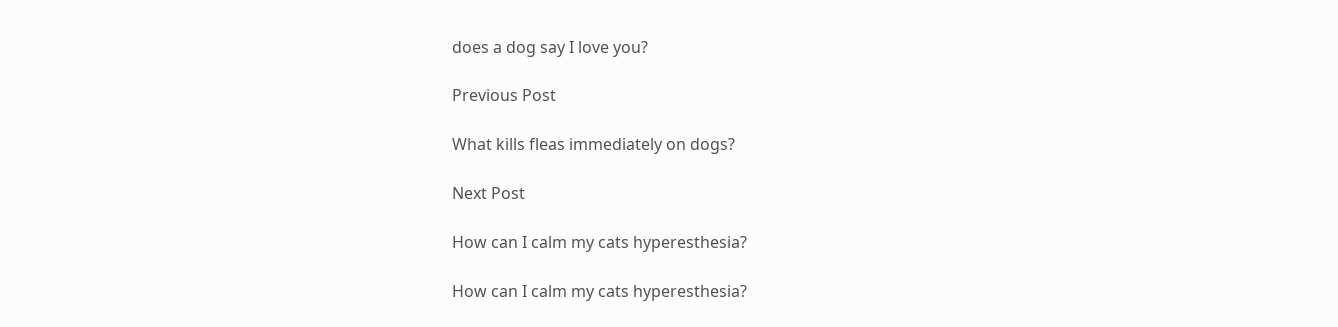does a dog say I love you?

Previous Post

What kills fleas immediately on dogs?

Next Post

How can I calm my cats hyperesthesia?

How can I calm my cats hyperesthesia?